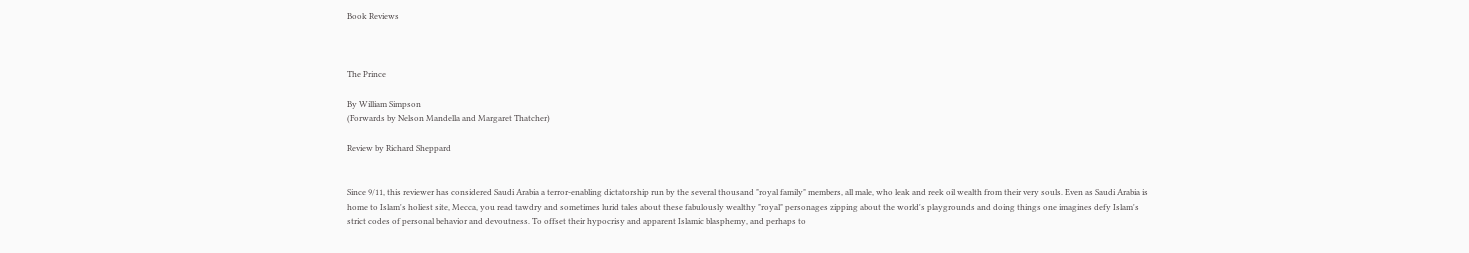Book Reviews



The Prince

By William Simpson
(Forwards by Nelson Mandella and Margaret Thatcher)

Review by Richard Sheppard


Since 9/11, this reviewer has considered Saudi Arabia a terror-enabling dictatorship run by the several thousand "royal family" members, all male, who leak and reek oil wealth from their very souls. Even as Saudi Arabia is home to Islam's holiest site, Mecca, you read tawdry and sometimes lurid tales about these fabulously wealthy "royal" personages zipping about the world's playgrounds and doing things one imagines defy Islam's strict codes of personal behavior and devoutness. To offset their hypocrisy and apparent Islamic blasphemy, and perhaps to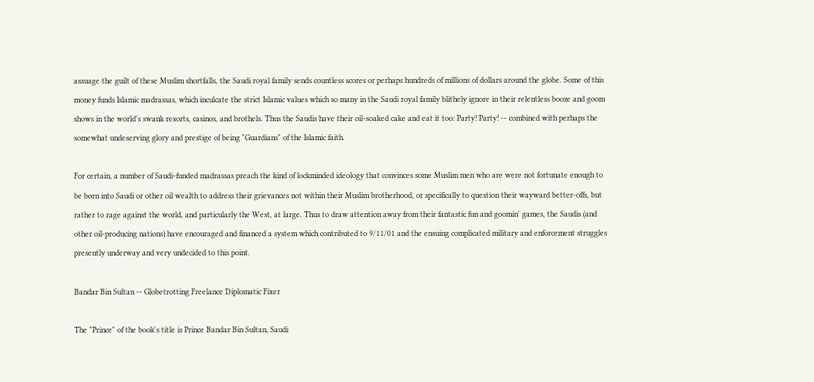assuage the guilt of these Muslim shortfalls, the Saudi royal family sends countless scores or perhaps hundreds of millions of dollars around the globe. Some of this money funds Islamic madrassas, which inculcate the strict Islamic values which so many in the Saudi royal family blithely ignore in their relentless booze and goom shows in the world's swank resorts, casinos, and brothels. Thus the Saudis have their oil-soaked cake and eat it too: Party! Party! -- combined with perhaps the somewhat undeserving glory and prestige of being "Guardians" of the Islamic faith.

For certain, a number of Saudi-funded madrassas preach the kind of lockminded ideology that convinces some Muslim men who are were not fortunate enough to be born into Saudi or other oil wealth to address their grievances not within their Muslim brotherhood, or specifically to question their wayward better-offs, but rather to rage against the world, and particularly the West, at large. Thus to draw attention away from their fantastic fun and goomin' games, the Saudis (and other oil-producing nations) have encouraged and financed a system which contributed to 9/11/01 and the ensuing complicated military and enforcement struggles presently underway and very undecided to this point.

Bandar Bin Sultan -- Globetrotting Freelance Diplomatic Fixer

The "Prince" of the book's title is Prince Bandar Bin Sultan, Saudi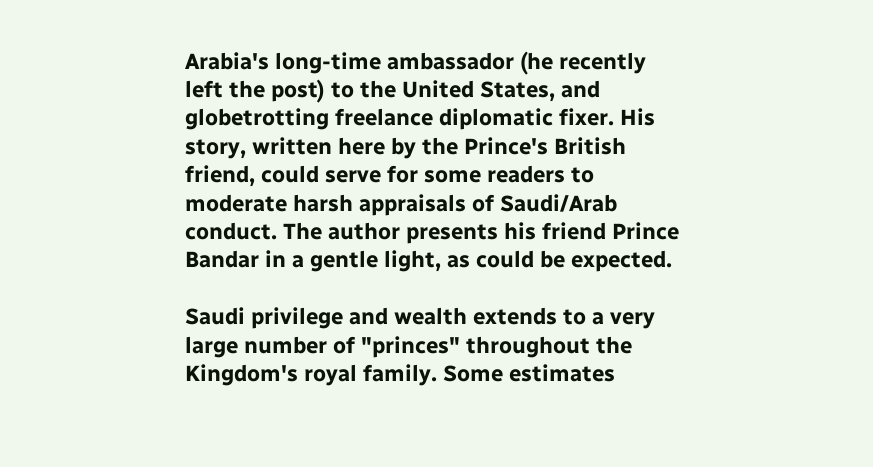Arabia's long-time ambassador (he recently left the post) to the United States, and globetrotting freelance diplomatic fixer. His story, written here by the Prince's British friend, could serve for some readers to moderate harsh appraisals of Saudi/Arab conduct. The author presents his friend Prince Bandar in a gentle light, as could be expected.

Saudi privilege and wealth extends to a very large number of "princes" throughout the Kingdom's royal family. Some estimates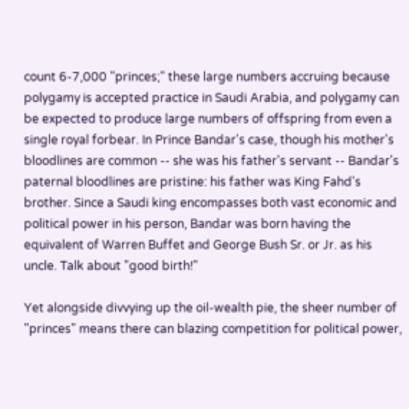count 6-7,000 "princes;" these large numbers accruing because polygamy is accepted practice in Saudi Arabia, and polygamy can be expected to produce large numbers of offspring from even a single royal forbear. In Prince Bandar's case, though his mother's bloodlines are common -- she was his father's servant -- Bandar's paternal bloodlines are pristine: his father was King Fahd's brother. Since a Saudi king encompasses both vast economic and political power in his person, Bandar was born having the equivalent of Warren Buffet and George Bush Sr. or Jr. as his uncle. Talk about "good birth!"

Yet alongside divvying up the oil-wealth pie, the sheer number of "princes" means there can blazing competition for political power,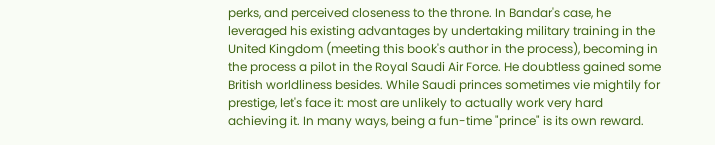perks, and perceived closeness to the throne. In Bandar's case, he leveraged his existing advantages by undertaking military training in the United Kingdom (meeting this book's author in the process), becoming in the process a pilot in the Royal Saudi Air Force. He doubtless gained some British worldliness besides. While Saudi princes sometimes vie mightily for prestige, let's face it: most are unlikely to actually work very hard achieving it. In many ways, being a fun-time "prince" is its own reward.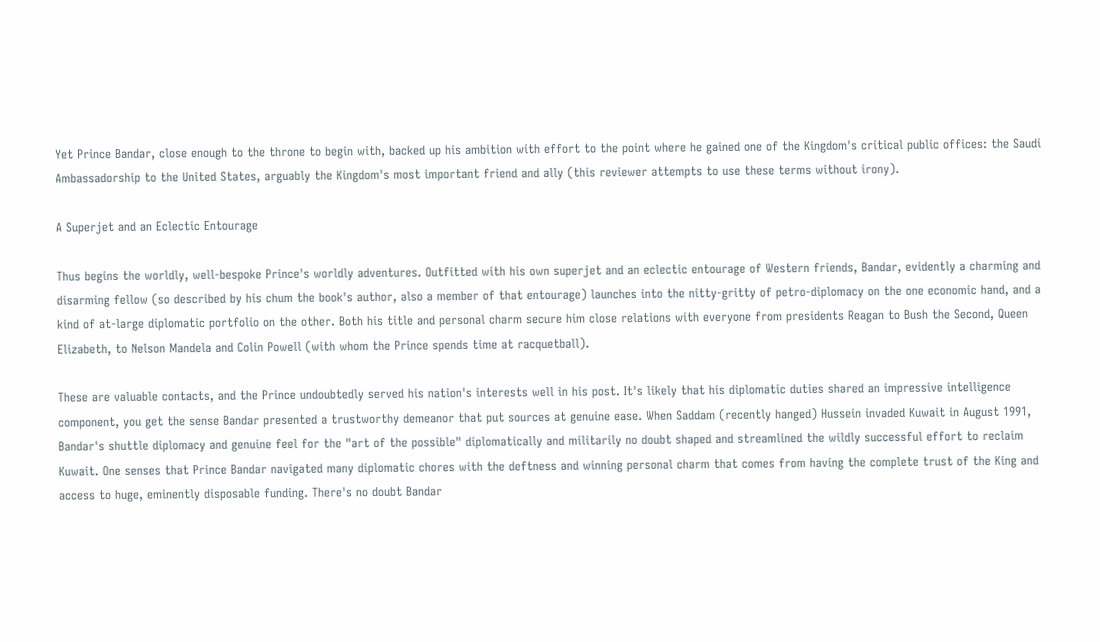Yet Prince Bandar, close enough to the throne to begin with, backed up his ambition with effort to the point where he gained one of the Kingdom's critical public offices: the Saudi Ambassadorship to the United States, arguably the Kingdom's most important friend and ally (this reviewer attempts to use these terms without irony).

A Superjet and an Eclectic Entourage

Thus begins the worldly, well-bespoke Prince's worldly adventures. Outfitted with his own superjet and an eclectic entourage of Western friends, Bandar, evidently a charming and disarming fellow (so described by his chum the book's author, also a member of that entourage) launches into the nitty-gritty of petro-diplomacy on the one economic hand, and a kind of at-large diplomatic portfolio on the other. Both his title and personal charm secure him close relations with everyone from presidents Reagan to Bush the Second, Queen Elizabeth, to Nelson Mandela and Colin Powell (with whom the Prince spends time at racquetball).

These are valuable contacts, and the Prince undoubtedly served his nation's interests well in his post. It's likely that his diplomatic duties shared an impressive intelligence component, you get the sense Bandar presented a trustworthy demeanor that put sources at genuine ease. When Saddam (recently hanged) Hussein invaded Kuwait in August 1991, Bandar's shuttle diplomacy and genuine feel for the "art of the possible" diplomatically and militarily no doubt shaped and streamlined the wildly successful effort to reclaim Kuwait. One senses that Prince Bandar navigated many diplomatic chores with the deftness and winning personal charm that comes from having the complete trust of the King and access to huge, eminently disposable funding. There's no doubt Bandar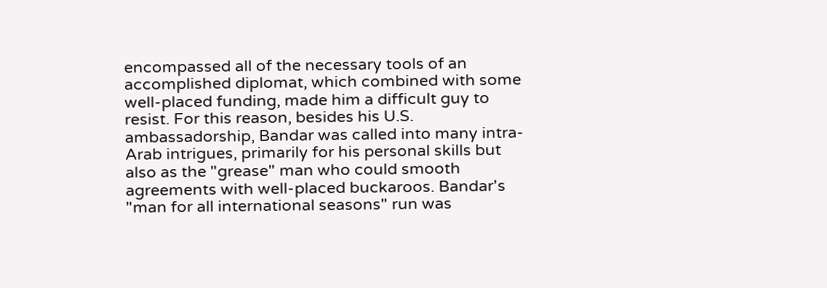encompassed all of the necessary tools of an accomplished diplomat, which combined with some well-placed funding, made him a difficult guy to resist. For this reason, besides his U.S. ambassadorship, Bandar was called into many intra-Arab intrigues, primarily for his personal skills but also as the "grease" man who could smooth agreements with well-placed buckaroos. Bandar's "man for all international seasons" run was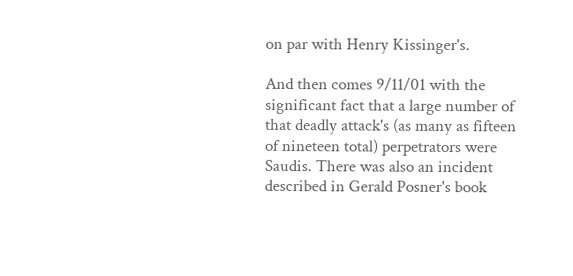on par with Henry Kissinger's.

And then comes 9/11/01 with the significant fact that a large number of that deadly attack's (as many as fifteen of nineteen total) perpetrators were Saudis. There was also an incident described in Gerald Posner's book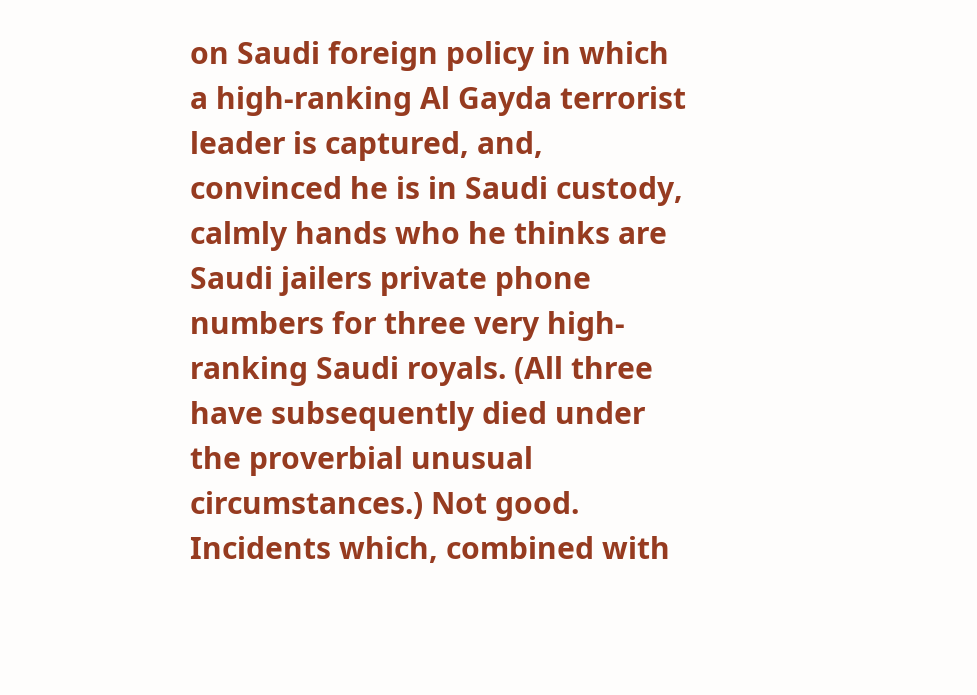on Saudi foreign policy in which a high-ranking Al Gayda terrorist leader is captured, and, convinced he is in Saudi custody, calmly hands who he thinks are Saudi jailers private phone numbers for three very high-ranking Saudi royals. (All three have subsequently died under the proverbial unusual circumstances.) Not good. Incidents which, combined with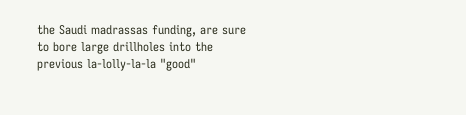the Saudi madrassas funding, are sure to bore large drillholes into the previous la-lolly-la-la "good"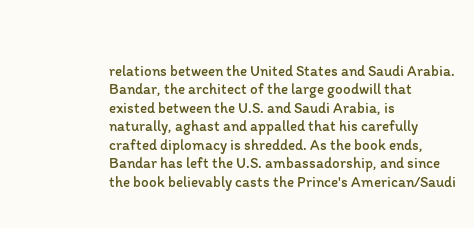relations between the United States and Saudi Arabia. Bandar, the architect of the large goodwill that existed between the U.S. and Saudi Arabia, is naturally, aghast and appalled that his carefully crafted diplomacy is shredded. As the book ends, Bandar has left the U.S. ambassadorship, and since the book believably casts the Prince's American/Saudi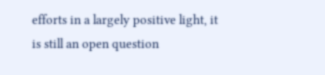efforts in a largely positive light, it is still an open question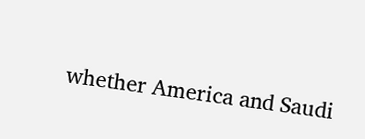whether America and Saudi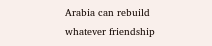Arabia can rebuild whatever friendship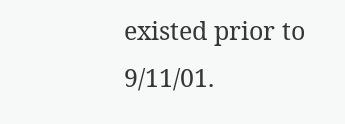existed prior to 9/11/01.